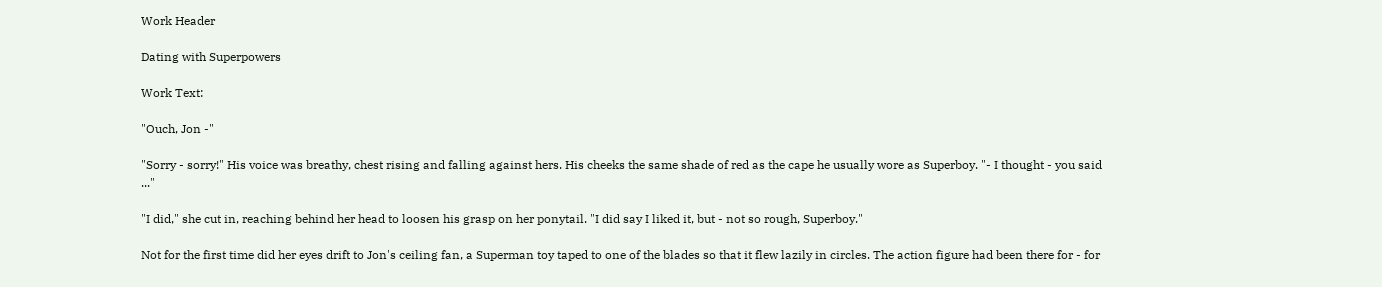Work Header

Dating with Superpowers

Work Text:

"Ouch, Jon -"

"Sorry - sorry!" His voice was breathy, chest rising and falling against hers. His cheeks the same shade of red as the cape he usually wore as Superboy. "- I thought - you said ..."

"I did," she cut in, reaching behind her head to loosen his grasp on her ponytail. "I did say I liked it, but - not so rough, Superboy."

Not for the first time did her eyes drift to Jon's ceiling fan, a Superman toy taped to one of the blades so that it flew lazily in circles. The action figure had been there for - for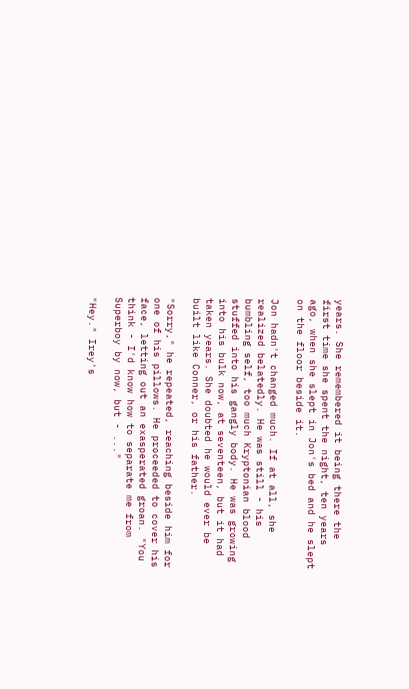years. She remembered it being there the first time she spent the night, ten years ago, when she slept in Jon's bed and he slept on the floor beside it.

Jon hadn't changed much. If at all, she realized belatedly. He was still - his bumbling self, too much Kryptonian blood stuffed into his gangly body. He was growing into his bulk now, at seventeen, but it had taken years. She doubted he would ever be built like Conner, or his father.

"Sorry," he repeated, reaching beside him for one of his pillows. He proceeded to cover his face, letting out an exasperated groan. "You think - I'd know how to separate me from Superboy by now, but - ..."

"Hey." Irey's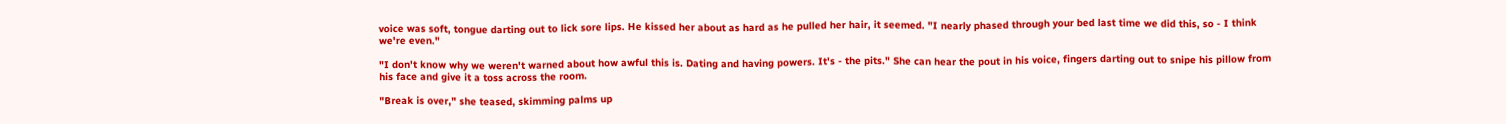voice was soft, tongue darting out to lick sore lips. He kissed her about as hard as he pulled her hair, it seemed. "I nearly phased through your bed last time we did this, so - I think we're even."

"I don't know why we weren't warned about how awful this is. Dating and having powers. It's - the pits." She can hear the pout in his voice, fingers darting out to snipe his pillow from his face and give it a toss across the room.

"Break is over," she teased, skimming palms up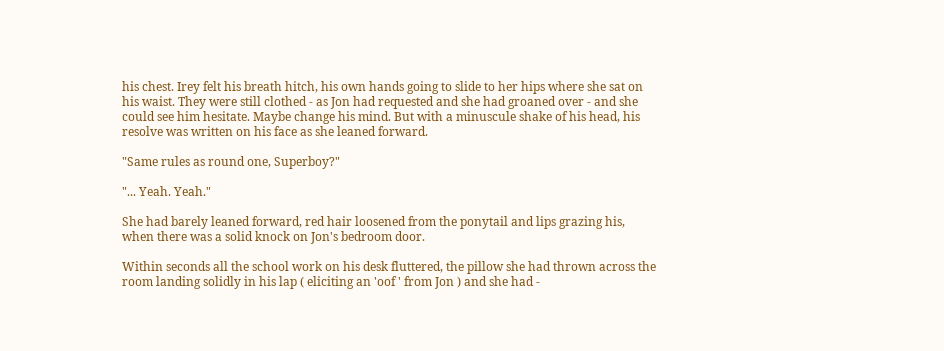his chest. Irey felt his breath hitch, his own hands going to slide to her hips where she sat on his waist. They were still clothed - as Jon had requested and she had groaned over - and she could see him hesitate. Maybe change his mind. But with a minuscule shake of his head, his resolve was written on his face as she leaned forward.

"Same rules as round one, Superboy?"

"... Yeah. Yeah."

She had barely leaned forward, red hair loosened from the ponytail and lips grazing his, when there was a solid knock on Jon's bedroom door.

Within seconds all the school work on his desk fluttered, the pillow she had thrown across the room landing solidly in his lap ( eliciting an 'oof ' from Jon ) and she had -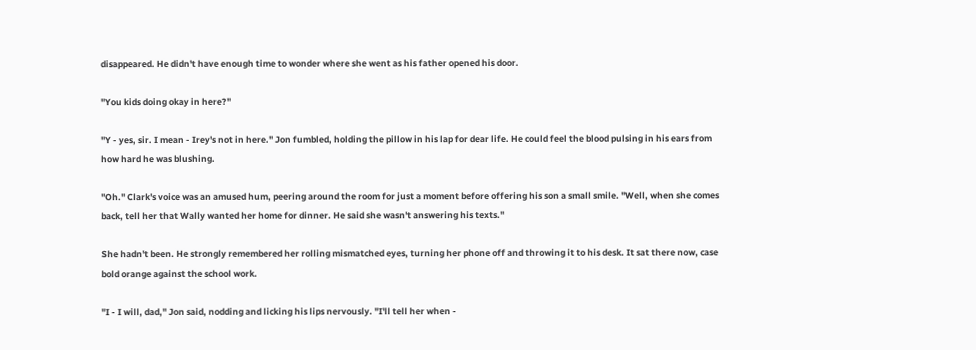disappeared. He didn't have enough time to wonder where she went as his father opened his door.

"You kids doing okay in here?"

"Y - yes, sir. I mean - Irey's not in here." Jon fumbled, holding the pillow in his lap for dear life. He could feel the blood pulsing in his ears from how hard he was blushing.

"Oh." Clark's voice was an amused hum, peering around the room for just a moment before offering his son a small smile. "Well, when she comes back, tell her that Wally wanted her home for dinner. He said she wasn't answering his texts."

She hadn't been. He strongly remembered her rolling mismatched eyes, turning her phone off and throwing it to his desk. It sat there now, case bold orange against the school work.

"I - I will, dad," Jon said, nodding and licking his lips nervously. "I'll tell her when -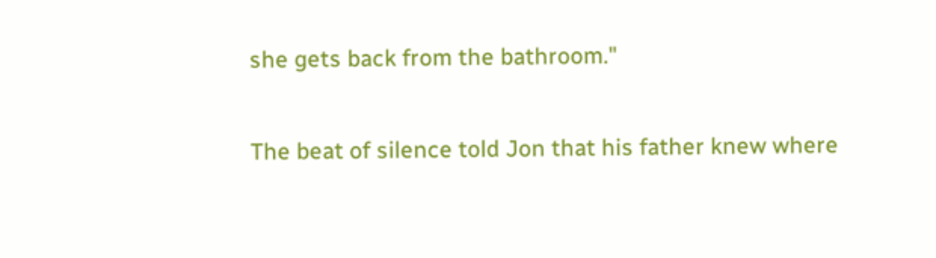she gets back from the bathroom."

The beat of silence told Jon that his father knew where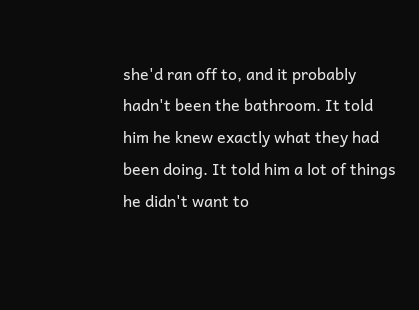she'd ran off to, and it probably hadn't been the bathroom. It told him he knew exactly what they had been doing. It told him a lot of things he didn't want to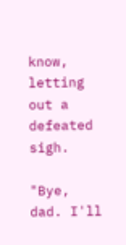know, letting out a defeated sigh.

"Bye, dad. I'll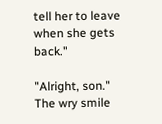tell her to leave when she gets back."

"Alright, son." The wry smile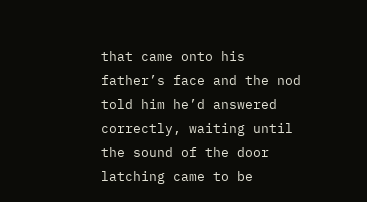that came onto his father’s face and the nod told him he’d answered correctly, waiting until the sound of the door latching came to be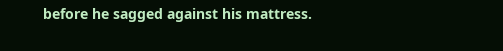before he sagged against his mattress.